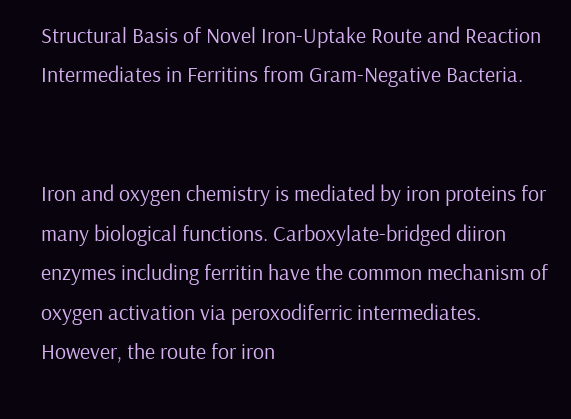Structural Basis of Novel Iron-Uptake Route and Reaction Intermediates in Ferritins from Gram-Negative Bacteria.


Iron and oxygen chemistry is mediated by iron proteins for many biological functions. Carboxylate-bridged diiron enzymes including ferritin have the common mechanism of oxygen activation via peroxodiferric intermediates. However, the route for iron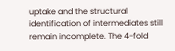uptake and the structural identification of intermediates still remain incomplete. The 4-fold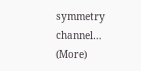symmetry channel… (More)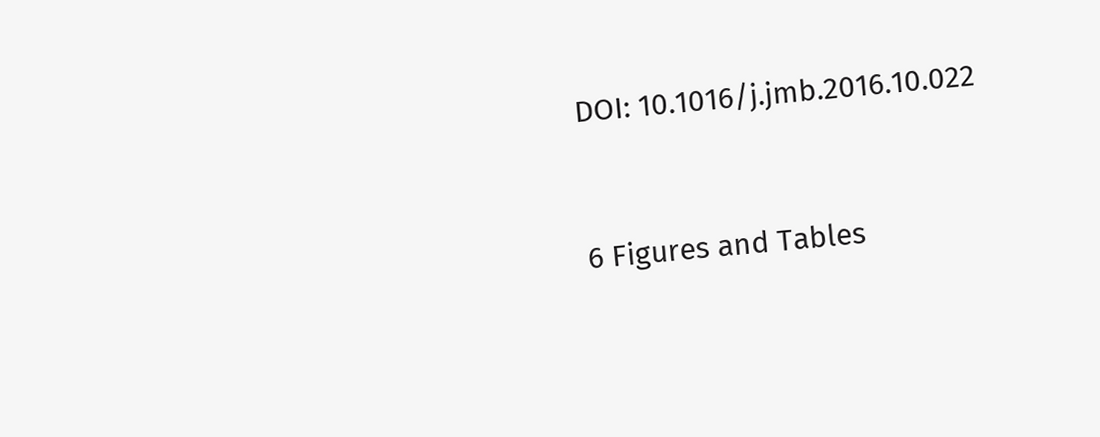DOI: 10.1016/j.jmb.2016.10.022


6 Figures and Tables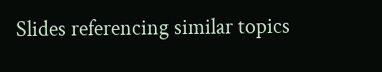Slides referencing similar topics